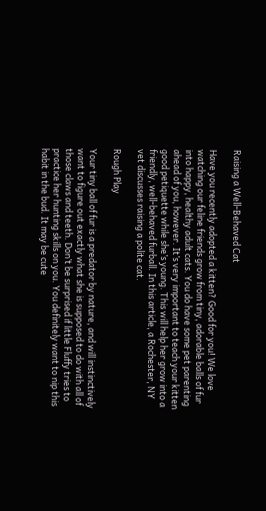Raising a Well-Behaved Cat

Have you recently adopted a kitten? Good for you! We love watching our feline friends grow from tiny, adorable balls of fur into happy, healthy adult cats. You do have some pet parenting ahead of you, however. It’s very important to teach your kitten good petiquette while she’s young. This will help her grow into a friendly, well-behaved furball. In this article, a Rochester, NY vet discusses raising a polite cat.

Rough Play

Your tiny ball of fur is a predator by nature, and will instinctively want to figure out exactly what she is supposed to do with all of those claws and teeth. Don’t be surprised if little Fluffy tries to practice her hunting skills on you. You definitely want to nip this habit in the bud. It may be cute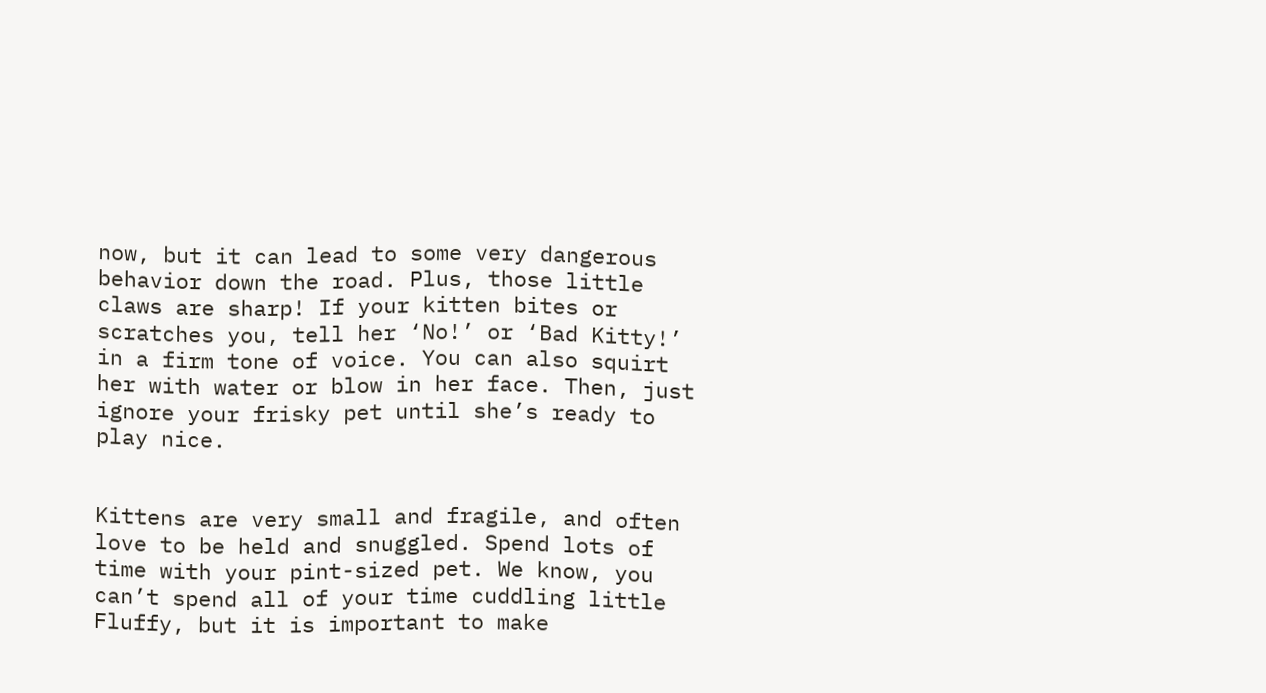now, but it can lead to some very dangerous behavior down the road. Plus, those little claws are sharp! If your kitten bites or scratches you, tell her ‘No!’ or ‘Bad Kitty!’ in a firm tone of voice. You can also squirt her with water or blow in her face. Then, just ignore your frisky pet until she’s ready to play nice.


Kittens are very small and fragile, and often love to be held and snuggled. Spend lots of time with your pint-sized pet. We know, you can’t spend all of your time cuddling little Fluffy, but it is important to make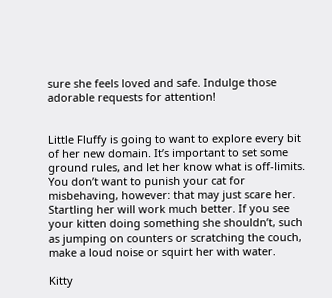sure she feels loved and safe. Indulge those adorable requests for attention!


Little Fluffy is going to want to explore every bit of her new domain. It’s important to set some ground rules, and let her know what is off-limits. You don’t want to punish your cat for misbehaving, however: that may just scare her. Startling her will work much better. If you see your kitten doing something she shouldn’t, such as jumping on counters or scratching the couch, make a loud noise or squirt her with water.

Kitty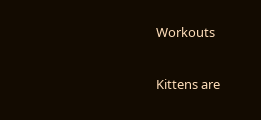Workouts

Kittens are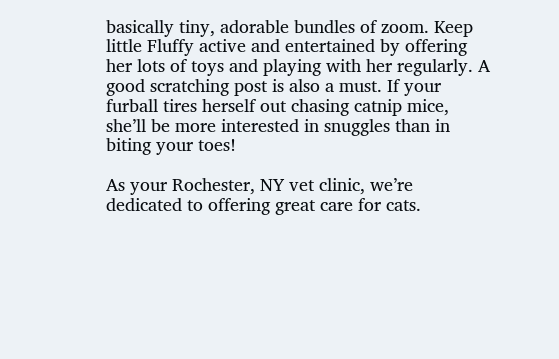basically tiny, adorable bundles of zoom. Keep little Fluffy active and entertained by offering her lots of toys and playing with her regularly. A good scratching post is also a must. If your furball tires herself out chasing catnip mice, she’ll be more interested in snuggles than in biting your toes!

As your Rochester, NY vet clinic, we’re dedicated to offering great care for cats.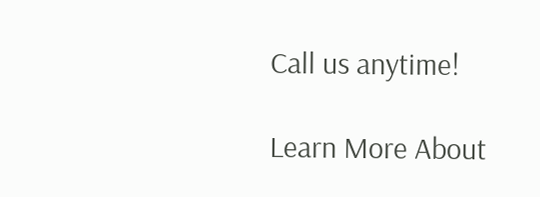Call us anytime!

Learn More About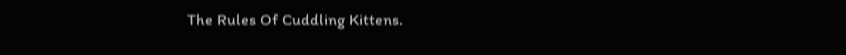The Rules Of Cuddling Kittens.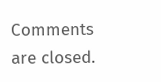Comments are closed.